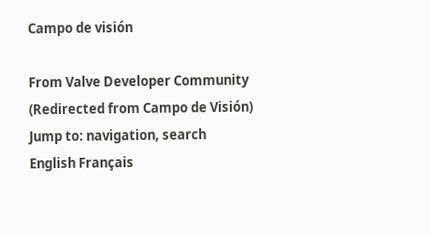Campo de visión

From Valve Developer Community
(Redirected from Campo de Visión)
Jump to: navigation, search
English Français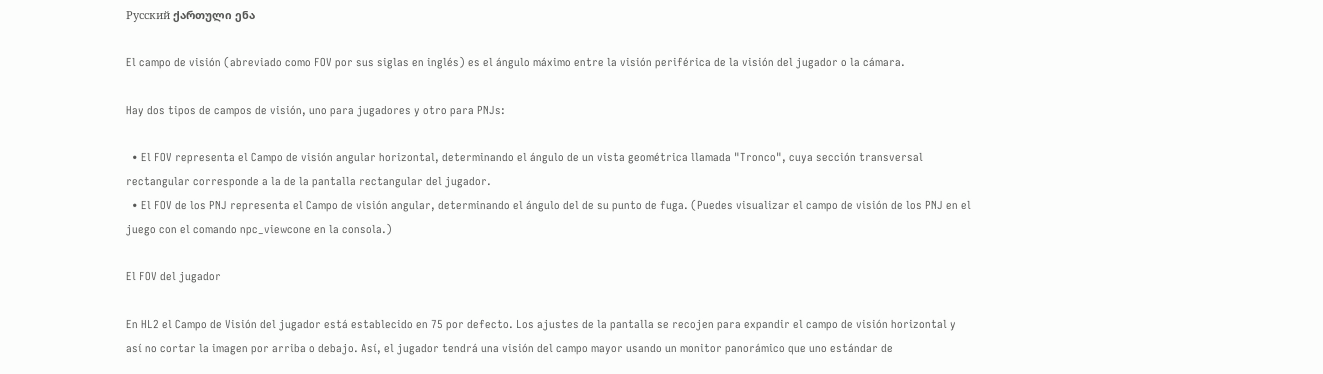Русский ქართული ენა

El campo de visión (abreviado como FOV por sus siglas en inglés) es el ángulo máximo entre la visión periférica de la visión del jugador o la cámara.

Hay dos tipos de campos de visión, uno para jugadores y otro para PNJs:

  • El FOV representa el Campo de visión angular horizontal, determinando el ángulo de un vista geométrica llamada "Tronco", cuya sección transversal rectangular corresponde a la de la pantalla rectangular del jugador.
  • El FOV de los PNJ representa el Campo de visión angular, determinando el ángulo del de su punto de fuga. (Puedes visualizar el campo de visión de los PNJ en el juego con el comando npc_viewcone en la consola.)

El FOV del jugador

En HL2 el Campo de Visión del jugador está establecido en 75 por defecto. Los ajustes de la pantalla se recojen para expandir el campo de visión horizontal y así no cortar la imagen por arriba o debajo. Así, el jugador tendrá una visión del campo mayor usando un monitor panorámico que uno estándar de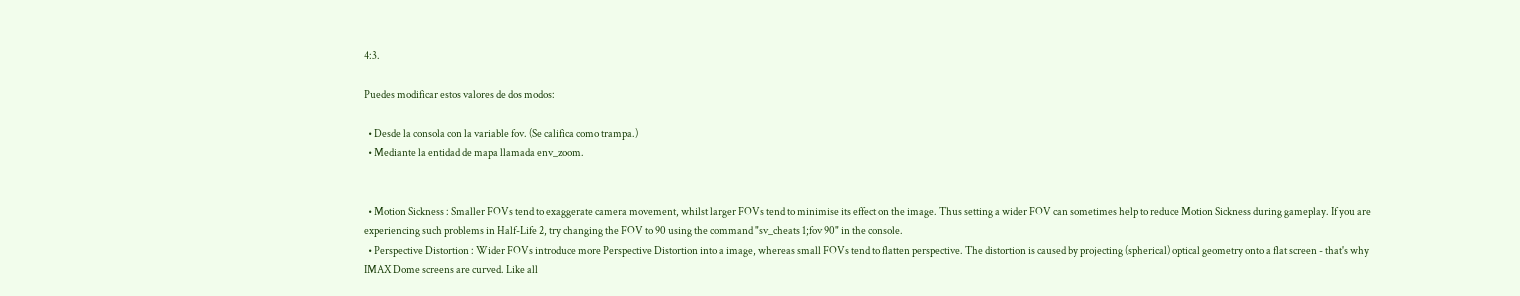4:3.

Puedes modificar estos valores de dos modos:

  • Desde la consola con la variable fov. (Se califica como trampa.)
  • Mediante la entidad de mapa llamada env_zoom.


  • Motion Sickness : Smaller FOVs tend to exaggerate camera movement, whilst larger FOVs tend to minimise its effect on the image. Thus setting a wider FOV can sometimes help to reduce Motion Sickness during gameplay. If you are experiencing such problems in Half-Life 2, try changing the FOV to 90 using the command "sv_cheats 1;fov 90" in the console.
  • Perspective Distortion : Wider FOVs introduce more Perspective Distortion into a image, whereas small FOVs tend to flatten perspective. The distortion is caused by projecting (spherical) optical geometry onto a flat screen - that's why IMAX Dome screens are curved. Like all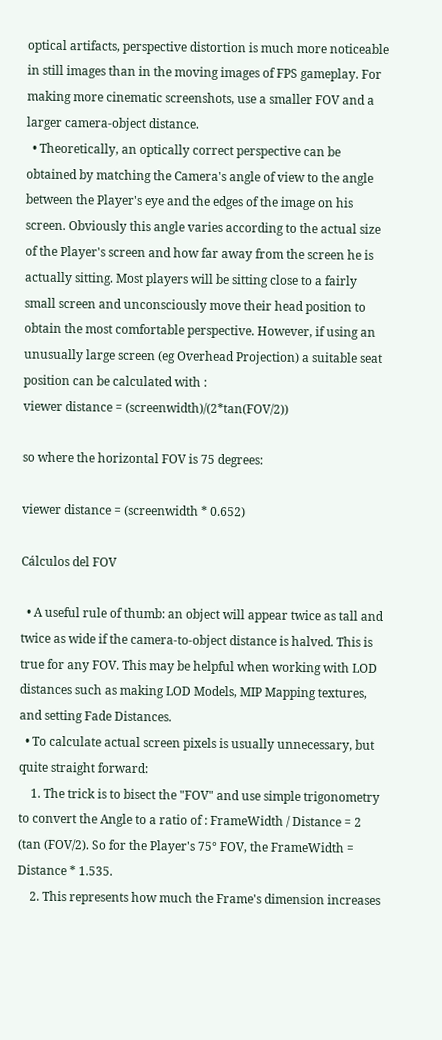optical artifacts, perspective distortion is much more noticeable in still images than in the moving images of FPS gameplay. For making more cinematic screenshots, use a smaller FOV and a larger camera-object distance.
  • Theoretically, an optically correct perspective can be obtained by matching the Camera's angle of view to the angle between the Player's eye and the edges of the image on his screen. Obviously this angle varies according to the actual size of the Player's screen and how far away from the screen he is actually sitting. Most players will be sitting close to a fairly small screen and unconsciously move their head position to obtain the most comfortable perspective. However, if using an unusually large screen (eg Overhead Projection) a suitable seat position can be calculated with :
viewer distance = (screenwidth)/(2*tan(FOV/2))

so where the horizontal FOV is 75 degrees:

viewer distance = (screenwidth * 0.652)

Cálculos del FOV

  • A useful rule of thumb: an object will appear twice as tall and twice as wide if the camera-to-object distance is halved. This is true for any FOV. This may be helpful when working with LOD distances such as making LOD Models, MIP Mapping textures, and setting Fade Distances.
  • To calculate actual screen pixels is usually unnecessary, but quite straight forward:
    1. The trick is to bisect the "FOV" and use simple trigonometry to convert the Angle to a ratio of : FrameWidth / Distance = 2 (tan (FOV/2). So for the Player's 75° FOV, the FrameWidth = Distance * 1.535.
    2. This represents how much the Frame's dimension increases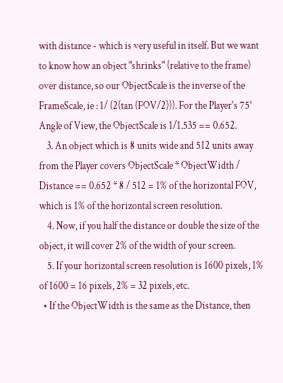with distance - which is very useful in itself. But we want to know how an object "shrinks" (relative to the frame) over distance, so our ObjectScale is the inverse of the FrameScale, ie : 1/ (2(tan (FOV/2))). For the Player's 75° Angle of View, the ObjectScale is 1/1.535 == 0.652.
    3. An object which is 8 units wide and 512 units away from the Player covers ObjectScale * ObjectWidth / Distance == 0.652 * 8 / 512 = 1% of the horizontal FOV, which is 1% of the horizontal screen resolution.
    4. Now, if you half the distance or double the size of the object, it will cover 2% of the width of your screen.
    5. If your horizontal screen resolution is 1600 pixels, 1% of 1600 = 16 pixels, 2% = 32 pixels, etc.
  • If the ObjectWidth is the same as the Distance, then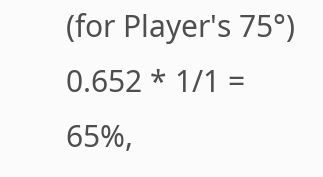(for Player's 75°) 0.652 * 1/1 = 65%,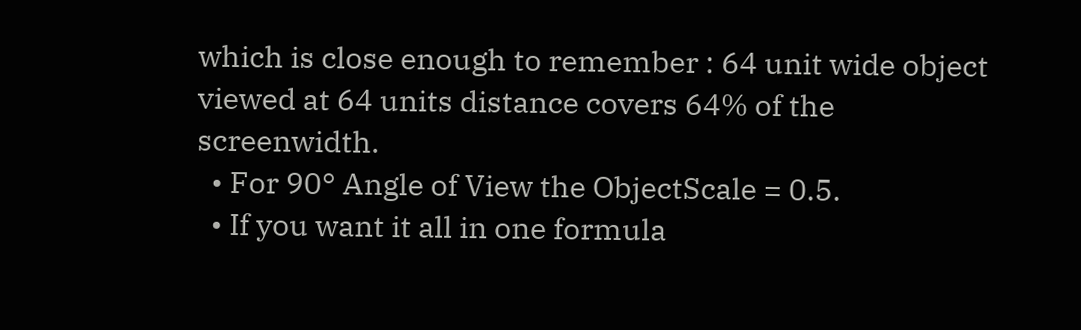which is close enough to remember : 64 unit wide object viewed at 64 units distance covers 64% of the screenwidth.
  • For 90° Angle of View the ObjectScale = 0.5.
  • If you want it all in one formula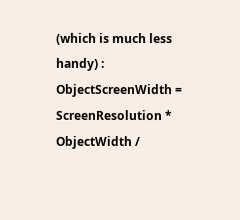(which is much less handy) : ObjectScreenWidth = ScreenResolution * ObjectWidth /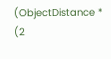(ObjectDistance * (2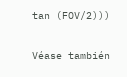tan (FOV/2)))

Véase también